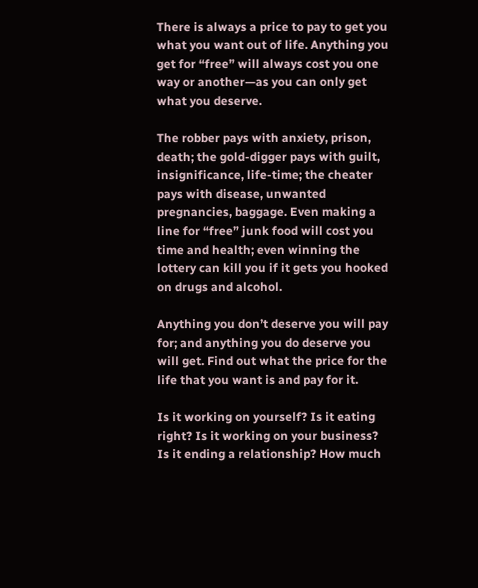There is always a price to pay to get you what you want out of life. Anything you get for “free” will always cost you one way or another—as you can only get what you deserve.

The robber pays with anxiety, prison, death; the gold-digger pays with guilt, insignificance, life-time; the cheater pays with disease, unwanted pregnancies, baggage. Even making a line for “free” junk food will cost you time and health; even winning the lottery can kill you if it gets you hooked on drugs and alcohol.

Anything you don’t deserve you will pay for; and anything you do deserve you will get. Find out what the price for the life that you want is and pay for it.

Is it working on yourself? Is it eating right? Is it working on your business? Is it ending a relationship? How much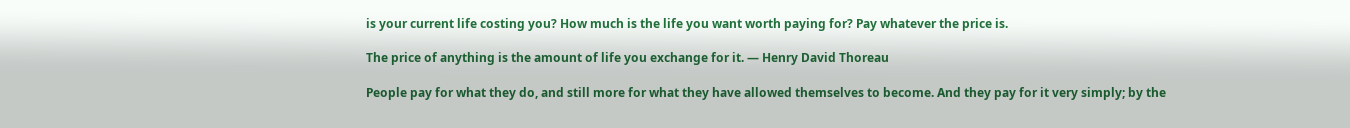is your current life costing you? How much is the life you want worth paying for? Pay whatever the price is.

The price of anything is the amount of life you exchange for it. ― Henry David Thoreau

People pay for what they do, and still more for what they have allowed themselves to become. And they pay for it very simply; by the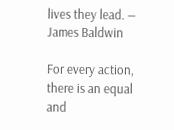lives they lead. ― James Baldwin

For every action, there is an equal and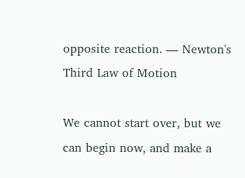opposite reaction. ― Newton's Third Law of Motion

We cannot start over, but we can begin now, and make a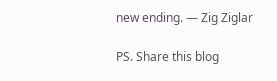new ending. ― Zig Ziglar

PS. Share this blog